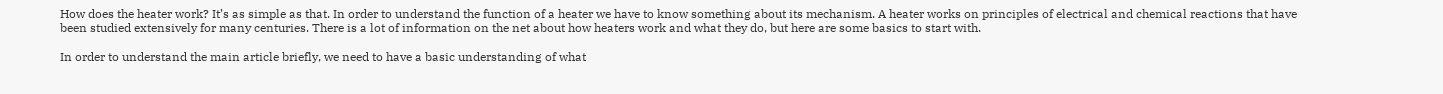How does the heater work? It’s as simple as that. In order to understand the function of a heater we have to know something about its mechanism. A heater works on principles of electrical and chemical reactions that have been studied extensively for many centuries. There is a lot of information on the net about how heaters work and what they do, but here are some basics to start with.

In order to understand the main article briefly, we need to have a basic understanding of what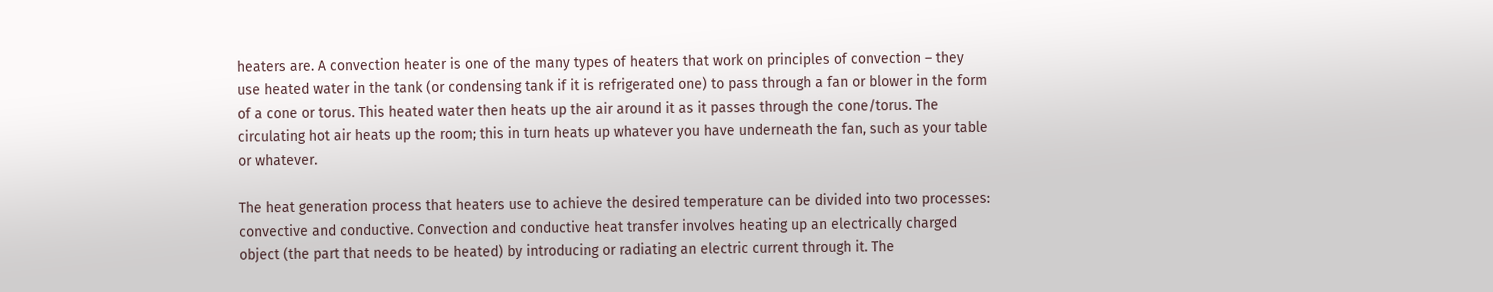heaters are. A convection heater is one of the many types of heaters that work on principles of convection – they use heated water in the tank (or condensing tank if it is refrigerated one) to pass through a fan or blower in the form of a cone or torus. This heated water then heats up the air around it as it passes through the cone/torus. The circulating hot air heats up the room; this in turn heats up whatever you have underneath the fan, such as your table or whatever.

The heat generation process that heaters use to achieve the desired temperature can be divided into two processes: convective and conductive. Convection and conductive heat transfer involves heating up an electrically charged object (the part that needs to be heated) by introducing or radiating an electric current through it. The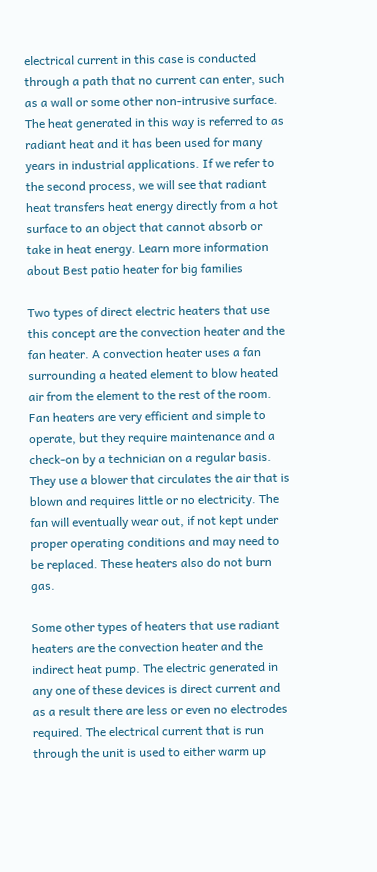electrical current in this case is conducted through a path that no current can enter, such as a wall or some other non-intrusive surface. The heat generated in this way is referred to as radiant heat and it has been used for many years in industrial applications. If we refer to the second process, we will see that radiant heat transfers heat energy directly from a hot surface to an object that cannot absorb or take in heat energy. Learn more information about Best patio heater for big families

Two types of direct electric heaters that use this concept are the convection heater and the fan heater. A convection heater uses a fan surrounding a heated element to blow heated air from the element to the rest of the room. Fan heaters are very efficient and simple to operate, but they require maintenance and a check-on by a technician on a regular basis. They use a blower that circulates the air that is blown and requires little or no electricity. The fan will eventually wear out, if not kept under proper operating conditions and may need to be replaced. These heaters also do not burn gas.

Some other types of heaters that use radiant heaters are the convection heater and the indirect heat pump. The electric generated in any one of these devices is direct current and as a result there are less or even no electrodes required. The electrical current that is run through the unit is used to either warm up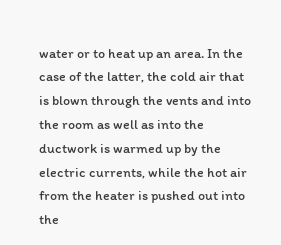water or to heat up an area. In the case of the latter, the cold air that is blown through the vents and into the room as well as into the ductwork is warmed up by the electric currents, while the hot air from the heater is pushed out into the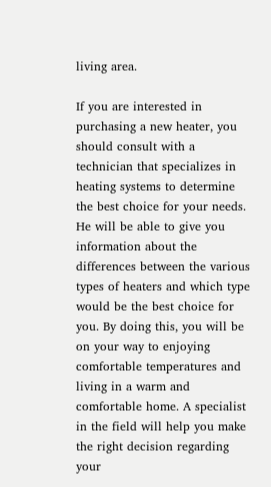living area.

If you are interested in purchasing a new heater, you should consult with a technician that specializes in heating systems to determine the best choice for your needs. He will be able to give you information about the differences between the various types of heaters and which type would be the best choice for you. By doing this, you will be on your way to enjoying comfortable temperatures and living in a warm and comfortable home. A specialist in the field will help you make the right decision regarding your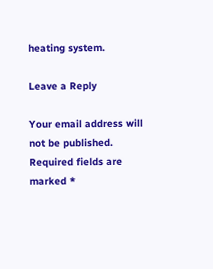heating system.

Leave a Reply

Your email address will not be published. Required fields are marked *